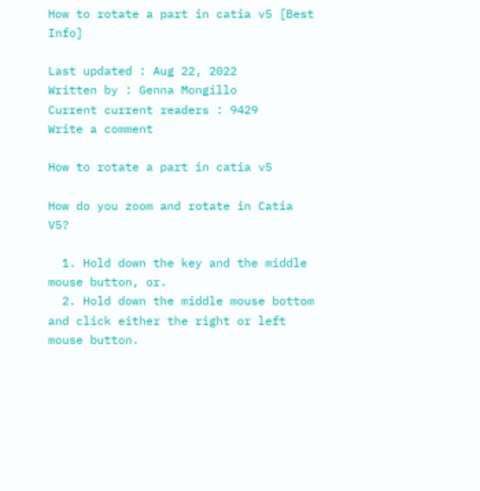How to rotate a part in catia v5 [Best Info]

Last updated : Aug 22, 2022
Written by : Genna Mongillo
Current current readers : 9429
Write a comment

How to rotate a part in catia v5

How do you zoom and rotate in Catia V5?

  1. Hold down the key and the middle mouse button, or.
  2. Hold down the middle mouse bottom and click either the right or left mouse button.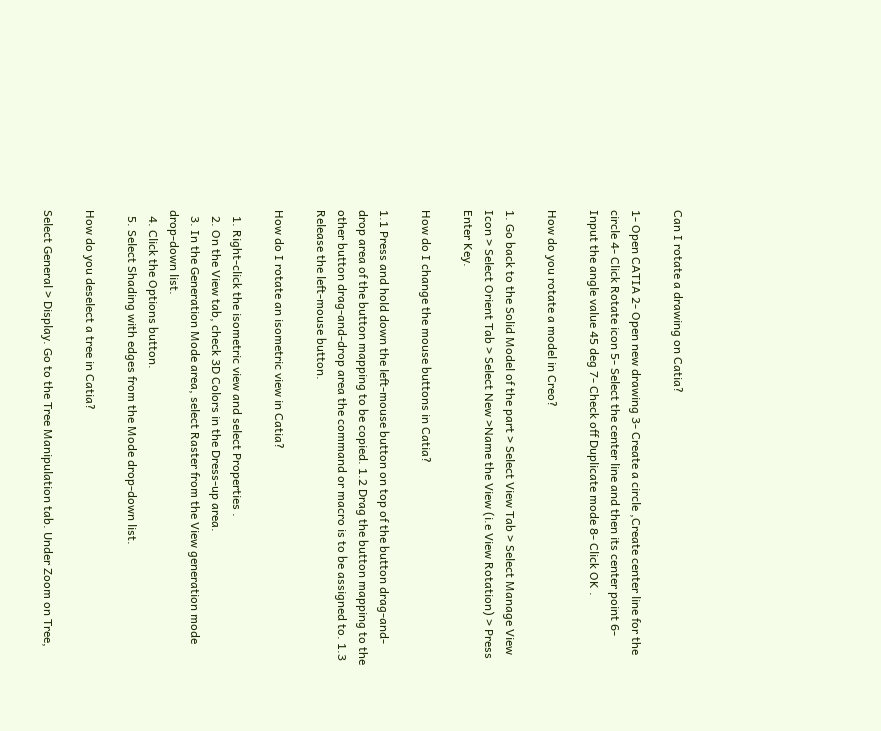Can I rotate a drawing on Catia?

1- Open CATIA 2- Open new drawing 3- Create a circle ,Create center line for the circle 4- Click Rotate icon 5- Select the center line and then its center point 6- Input the angle value 45 deg 7- Check off Duplicate mode 8- Click OK .

How do you rotate a model in Creo?

1. Go back to the Solid Model of the part > Select View Tab > Select Manage View Icon > Select Orient Tab > Select New >Name the View (i.e View Rotation) > Press Enter Key.

How do I change the mouse buttons in Catia?

1.1 Press and hold down the left-mouse button on top of the button drag-and-drop area of the button mapping to be copied. 1.2 Drag the button mapping to the other button drag-and-drop area the command or macro is to be assigned to. 1.3 Release the left-mouse button.

How do I rotate an isometric view in Catia?

  1. Right-click the isometric view and select Properties .
  2. On the View tab, check 3D Colors in the Dress-up area.
  3. In the Generation Mode area, select Raster from the View generation mode drop-down list.
  4. Click the Options button.
  5. Select Shading with edges from the Mode drop-down list.

How do you deselect a tree in Catia?

Select General > Display. Go to the Tree Manipulation tab. Under Zoom on Tree,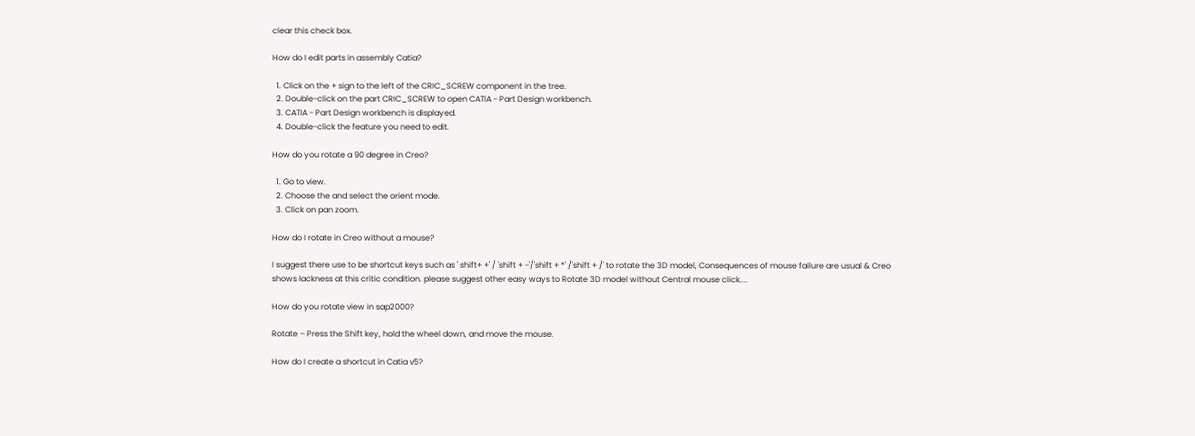clear this check box.

How do I edit parts in assembly Catia?

  1. Click on the + sign to the left of the CRIC_SCREW component in the tree.
  2. Double-click on the part CRIC_SCREW to open CATIA - Part Design workbench.
  3. CATIA - Part Design workbench is displayed.
  4. Double-click the feature you need to edit.

How do you rotate a 90 degree in Creo?

  1. Go to view.
  2. Choose the and select the orient mode.
  3. Click on pan zoom.

How do I rotate in Creo without a mouse?

I suggest there use to be shortcut keys such as ' shift+ +' / 'shift + -'/'shift + *' /'shift + /' to rotate the 3D model, Consequences of mouse failure are usual & Creo shows lackness at this critic condition. please suggest other easy ways to Rotate 3D model without Central mouse click....

How do you rotate view in sap2000?

Rotate – Press the Shift key, hold the wheel down, and move the mouse.

How do I create a shortcut in Catia v5?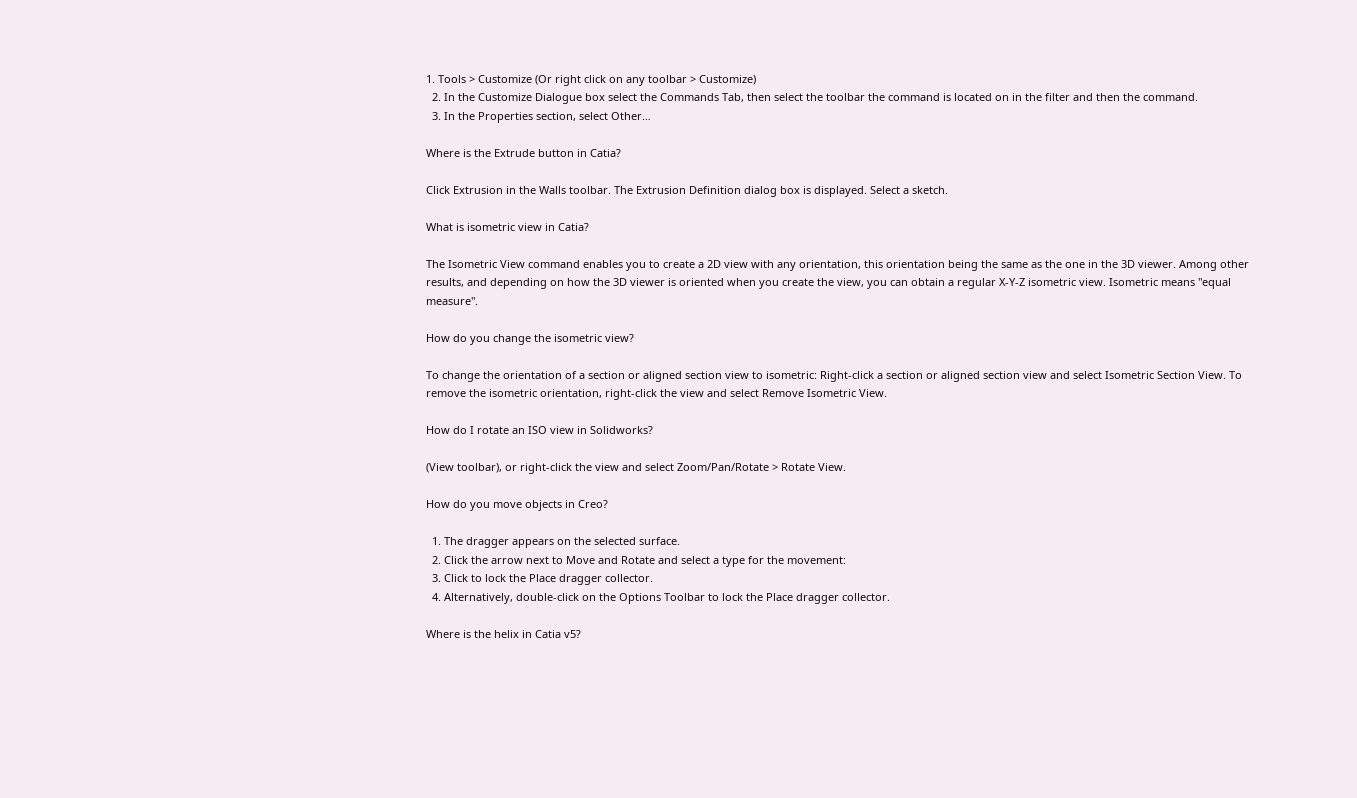1. Tools > Customize (Or right click on any toolbar > Customize)
  2. In the Customize Dialogue box select the Commands Tab, then select the toolbar the command is located on in the filter and then the command.
  3. In the Properties section, select Other…

Where is the Extrude button in Catia?

Click Extrusion in the Walls toolbar. The Extrusion Definition dialog box is displayed. Select a sketch.

What is isometric view in Catia?

The Isometric View command enables you to create a 2D view with any orientation, this orientation being the same as the one in the 3D viewer. Among other results, and depending on how the 3D viewer is oriented when you create the view, you can obtain a regular X-Y-Z isometric view. Isometric means "equal measure".

How do you change the isometric view?

To change the orientation of a section or aligned section view to isometric: Right-click a section or aligned section view and select Isometric Section View. To remove the isometric orientation, right-click the view and select Remove Isometric View.

How do I rotate an ISO view in Solidworks?

(View toolbar), or right-click the view and select Zoom/Pan/Rotate > Rotate View.

How do you move objects in Creo?

  1. The dragger appears on the selected surface.
  2. Click the arrow next to Move and Rotate and select a type for the movement:
  3. Click to lock the Place dragger collector.
  4. Alternatively, double-click on the Options Toolbar to lock the Place dragger collector.

Where is the helix in Catia v5?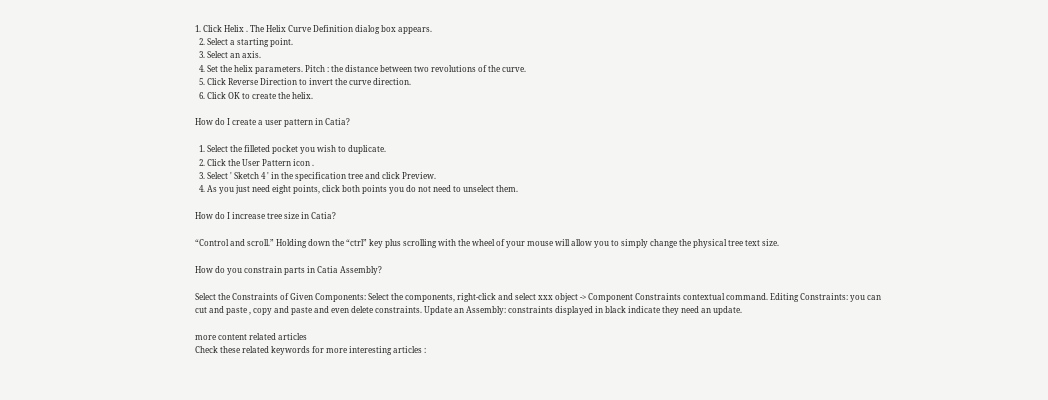1. Click Helix . The Helix Curve Definition dialog box appears.
  2. Select a starting point.
  3. Select an axis.
  4. Set the helix parameters. Pitch : the distance between two revolutions of the curve.
  5. Click Reverse Direction to invert the curve direction.
  6. Click OK to create the helix.

How do I create a user pattern in Catia?

  1. Select the filleted pocket you wish to duplicate.
  2. Click the User Pattern icon .
  3. Select ' Sketch 4 ' in the specification tree and click Preview.
  4. As you just need eight points, click both points you do not need to unselect them.

How do I increase tree size in Catia?

“Control and scroll.” Holding down the “ctrl” key plus scrolling with the wheel of your mouse will allow you to simply change the physical tree text size.

How do you constrain parts in Catia Assembly?

Select the Constraints of Given Components: Select the components, right-click and select xxx object -> Component Constraints contextual command. Editing Constraints: you can cut and paste , copy and paste and even delete constraints. Update an Assembly: constraints displayed in black indicate they need an update.

more content related articles
Check these related keywords for more interesting articles :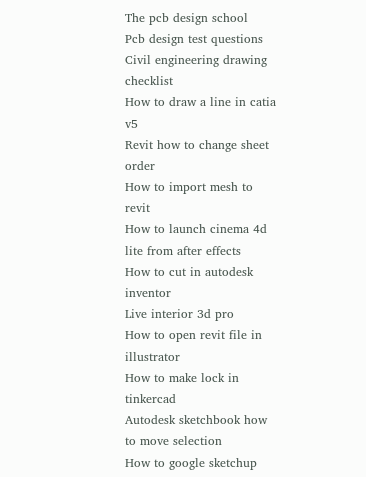The pcb design school
Pcb design test questions
Civil engineering drawing checklist
How to draw a line in catia v5
Revit how to change sheet order
How to import mesh to revit
How to launch cinema 4d lite from after effects
How to cut in autodesk inventor
Live interior 3d pro
How to open revit file in illustrator
How to make lock in tinkercad
Autodesk sketchbook how to move selection
How to google sketchup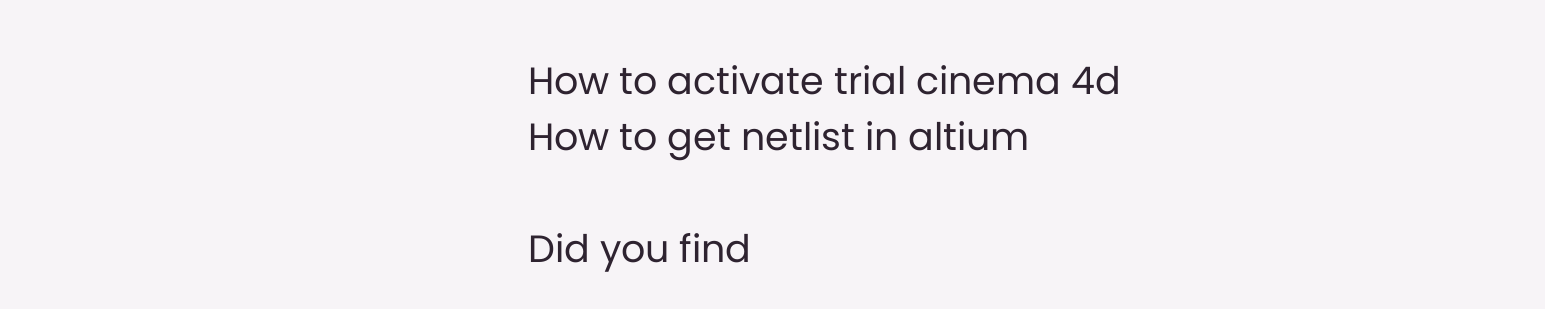How to activate trial cinema 4d
How to get netlist in altium

Did you find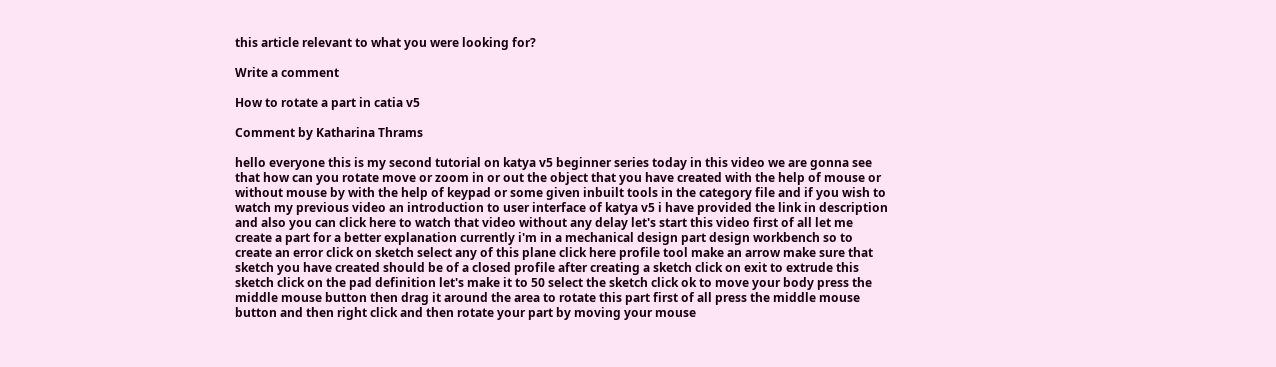this article relevant to what you were looking for?

Write a comment

How to rotate a part in catia v5

Comment by Katharina Thrams

hello everyone this is my second tutorial on katya v5 beginner series today in this video we are gonna see that how can you rotate move or zoom in or out the object that you have created with the help of mouse or without mouse by with the help of keypad or some given inbuilt tools in the category file and if you wish to watch my previous video an introduction to user interface of katya v5 i have provided the link in description and also you can click here to watch that video without any delay let's start this video first of all let me create a part for a better explanation currently i'm in a mechanical design part design workbench so to create an error click on sketch select any of this plane click here profile tool make an arrow make sure that sketch you have created should be of a closed profile after creating a sketch click on exit to extrude this sketch click on the pad definition let's make it to 50 select the sketch click ok to move your body press the middle mouse button then drag it around the area to rotate this part first of all press the middle mouse button and then right click and then rotate your part by moving your mouse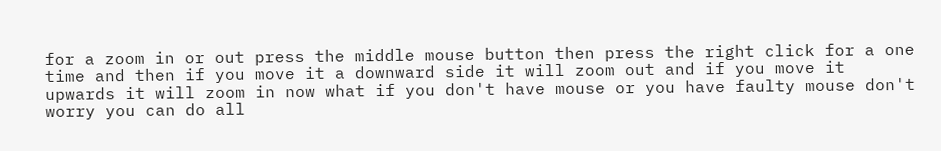for a zoom in or out press the middle mouse button then press the right click for a one time and then if you move it a downward side it will zoom out and if you move it upwards it will zoom in now what if you don't have mouse or you have faulty mouse don't worry you can do all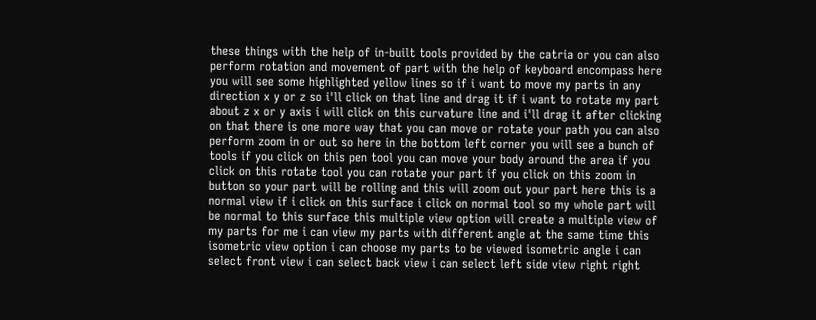these things with the help of in-built tools provided by the catria or you can also perform rotation and movement of part with the help of keyboard encompass here you will see some highlighted yellow lines so if i want to move my parts in any direction x y or z so i'll click on that line and drag it if i want to rotate my part about z x or y axis i will click on this curvature line and i'll drag it after clicking on that there is one more way that you can move or rotate your path you can also perform zoom in or out so here in the bottom left corner you will see a bunch of tools if you click on this pen tool you can move your body around the area if you click on this rotate tool you can rotate your part if you click on this zoom in button so your part will be rolling and this will zoom out your part here this is a normal view if i click on this surface i click on normal tool so my whole part will be normal to this surface this multiple view option will create a multiple view of my parts for me i can view my parts with different angle at the same time this isometric view option i can choose my parts to be viewed isometric angle i can select front view i can select back view i can select left side view right right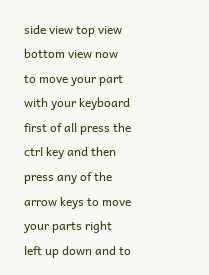side view top view bottom view now to move your part with your keyboard first of all press the ctrl key and then press any of the arrow keys to move your parts right left up down and to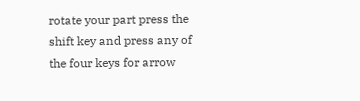rotate your part press the shift key and press any of the four keys for arrow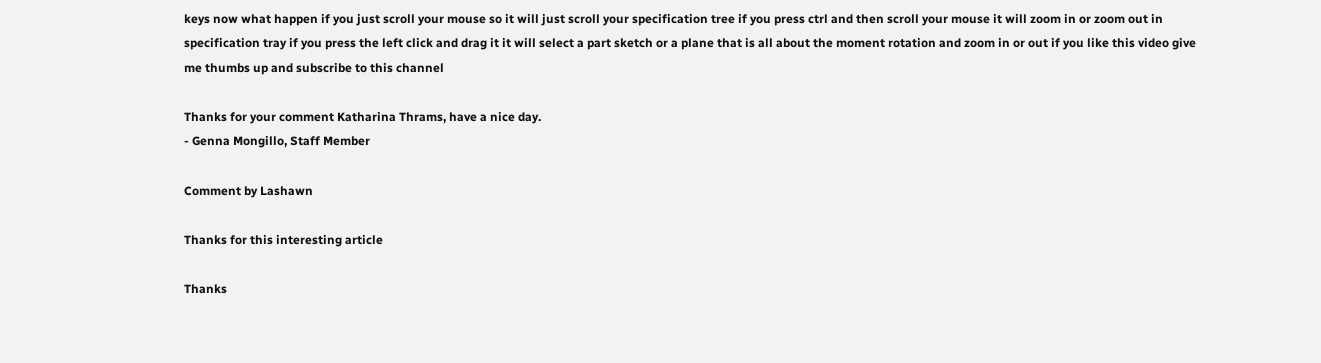keys now what happen if you just scroll your mouse so it will just scroll your specification tree if you press ctrl and then scroll your mouse it will zoom in or zoom out in specification tray if you press the left click and drag it it will select a part sketch or a plane that is all about the moment rotation and zoom in or out if you like this video give me thumbs up and subscribe to this channel

Thanks for your comment Katharina Thrams, have a nice day.
- Genna Mongillo, Staff Member

Comment by Lashawn

Thanks for this interesting article

Thanks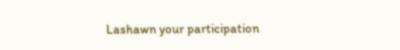Lashawn your participation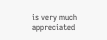is very much appreciated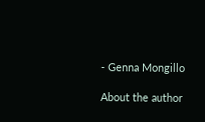- Genna Mongillo

About the author